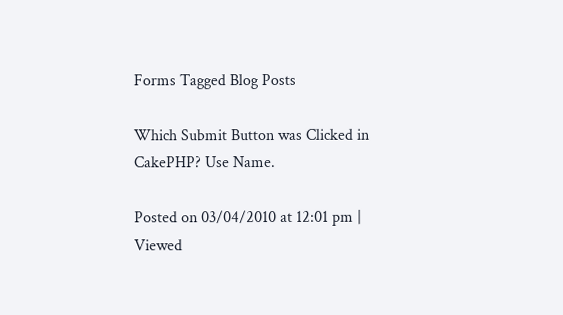Forms Tagged Blog Posts

Which Submit Button was Clicked in CakePHP? Use Name.

Posted on 03/04/2010 at 12:01 pm | Viewed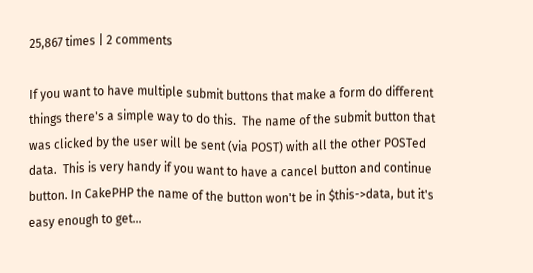25,867 times | 2 comments

If you want to have multiple submit buttons that make a form do different things there's a simple way to do this.  The name of the submit button that was clicked by the user will be sent (via POST) with all the other POSTed data.  This is very handy if you want to have a cancel button and continue button. In CakePHP the name of the button won't be in $this->data, but it's easy enough to get...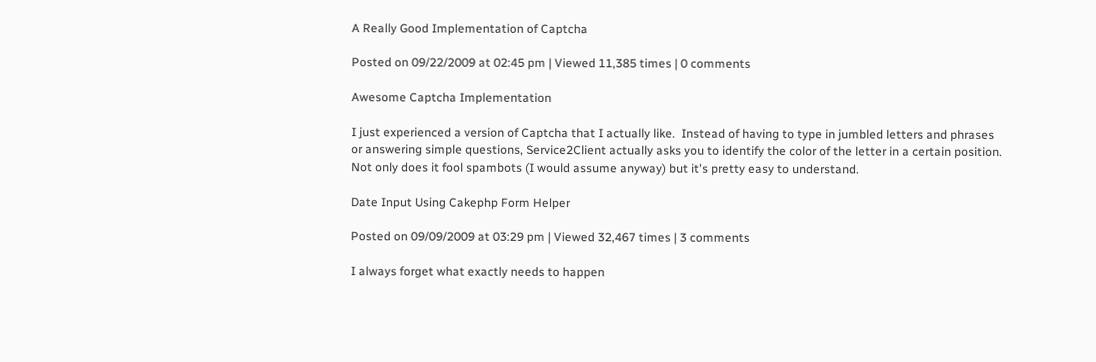A Really Good Implementation of Captcha

Posted on 09/22/2009 at 02:45 pm | Viewed 11,385 times | 0 comments

Awesome Captcha Implementation

I just experienced a version of Captcha that I actually like.  Instead of having to type in jumbled letters and phrases or answering simple questions, Service2Client actually asks you to identify the color of the letter in a certain position.  Not only does it fool spambots (I would assume anyway) but it's pretty easy to understand.

Date Input Using Cakephp Form Helper

Posted on 09/09/2009 at 03:29 pm | Viewed 32,467 times | 3 comments

I always forget what exactly needs to happen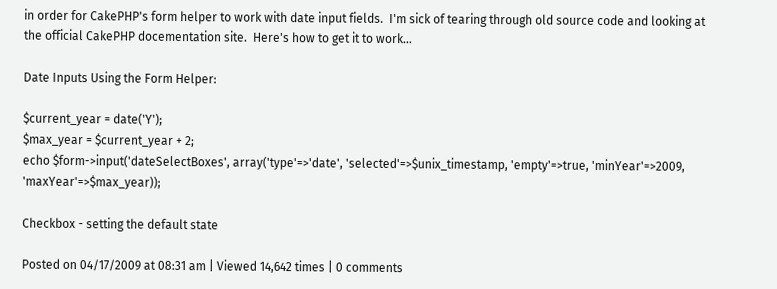in order for CakePHP's form helper to work with date input fields.  I'm sick of tearing through old source code and looking at the official CakePHP docementation site.  Here's how to get it to work...

Date Inputs Using the Form Helper:

$current_year = date('Y');
$max_year = $current_year + 2;
echo $form->input('dateSelectBoxes', array('type'=>'date', 'selected'=>$unix_timestamp, 'empty'=>true, 'minYear'=>2009, 'maxYear'=>$max_year));

Checkbox - setting the default state

Posted on 04/17/2009 at 08:31 am | Viewed 14,642 times | 0 comments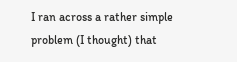I ran across a rather simple problem (I thought) that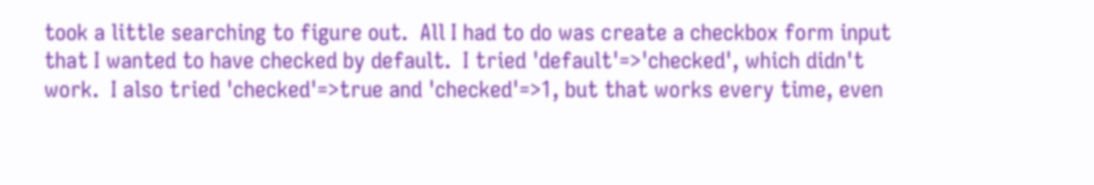took a little searching to figure out.  All I had to do was create a checkbox form input that I wanted to have checked by default.  I tried 'default'=>'checked', which didn't work.  I also tried 'checked'=>true and 'checked'=>1, but that works every time, even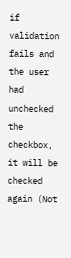if validation fails and the user had unchecked the checkbox, it will be checked again (Not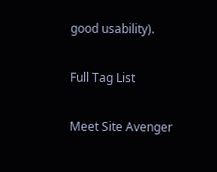good usability).

Full Tag List

Meet Site Avenger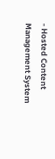- Hosted Content Management System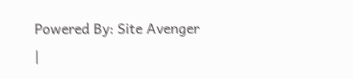Powered By: Site Avenger |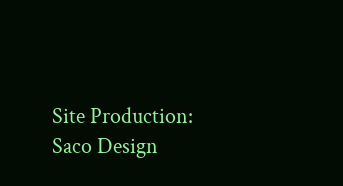Site Production: Saco Design